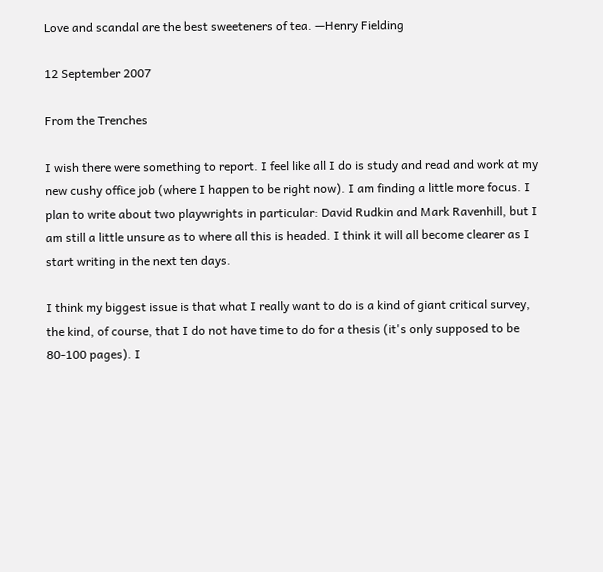Love and scandal are the best sweeteners of tea. —Henry Fielding

12 September 2007

From the Trenches

I wish there were something to report. I feel like all I do is study and read and work at my new cushy office job (where I happen to be right now). I am finding a little more focus. I plan to write about two playwrights in particular: David Rudkin and Mark Ravenhill, but I am still a little unsure as to where all this is headed. I think it will all become clearer as I start writing in the next ten days.

I think my biggest issue is that what I really want to do is a kind of giant critical survey, the kind, of course, that I do not have time to do for a thesis (it's only supposed to be 80-100 pages). I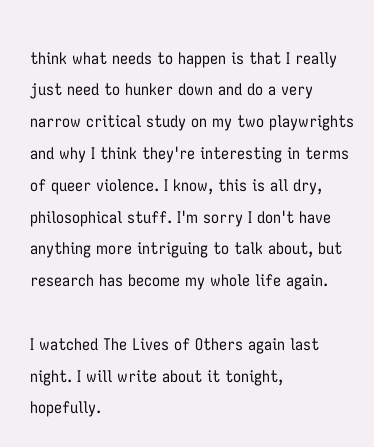think what needs to happen is that I really just need to hunker down and do a very narrow critical study on my two playwrights and why I think they're interesting in terms of queer violence. I know, this is all dry, philosophical stuff. I'm sorry I don't have anything more intriguing to talk about, but research has become my whole life again.

I watched The Lives of Others again last night. I will write about it tonight, hopefully.